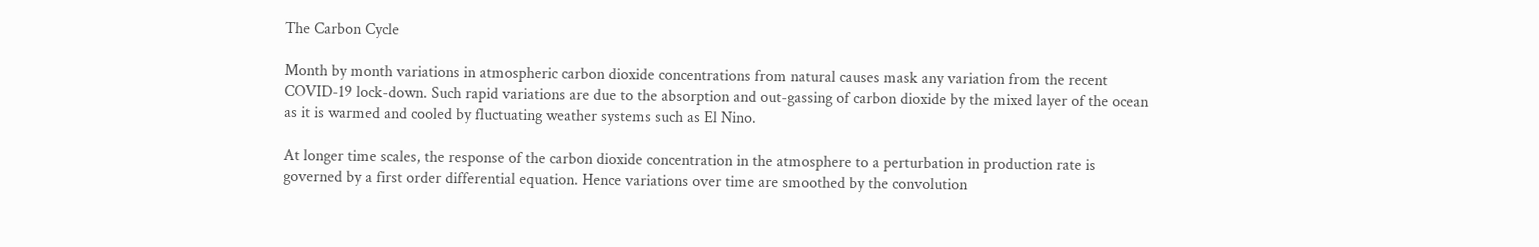The Carbon Cycle

Month by month variations in atmospheric carbon dioxide concentrations from natural causes mask any variation from the recent COVID-19 lock-down. Such rapid variations are due to the absorption and out-gassing of carbon dioxide by the mixed layer of the ocean as it is warmed and cooled by fluctuating weather systems such as El Nino.

At longer time scales, the response of the carbon dioxide concentration in the atmosphere to a perturbation in production rate is governed by a first order differential equation. Hence variations over time are smoothed by the convolution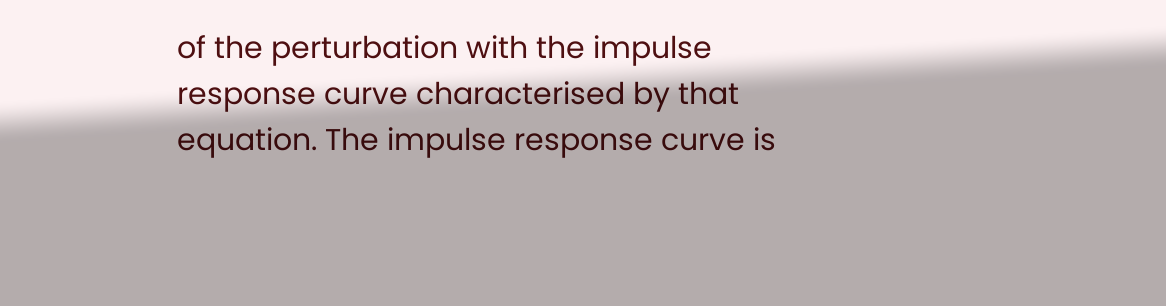of the perturbation with the impulse response curve characterised by that equation. The impulse response curve is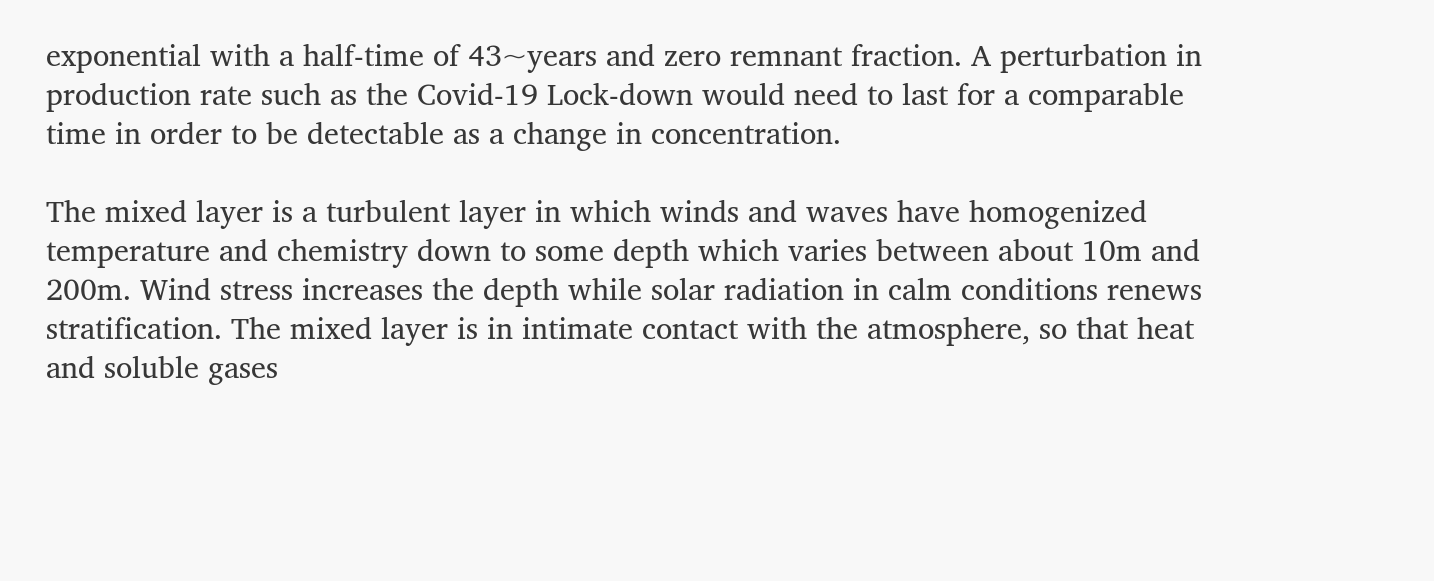exponential with a half-time of 43~years and zero remnant fraction. A perturbation in production rate such as the Covid-19 Lock-down would need to last for a comparable time in order to be detectable as a change in concentration.

The mixed layer is a turbulent layer in which winds and waves have homogenized temperature and chemistry down to some depth which varies between about 10m and 200m. Wind stress increases the depth while solar radiation in calm conditions renews stratification. The mixed layer is in intimate contact with the atmosphere, so that heat and soluble gases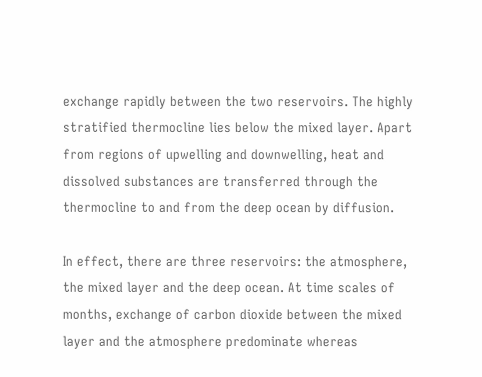exchange rapidly between the two reservoirs. The highly stratified thermocline lies below the mixed layer. Apart from regions of upwelling and downwelling, heat and dissolved substances are transferred through the thermocline to and from the deep ocean by diffusion.

In effect, there are three reservoirs: the atmosphere, the mixed layer and the deep ocean. At time scales of months, exchange of carbon dioxide between the mixed layer and the atmosphere predominate whereas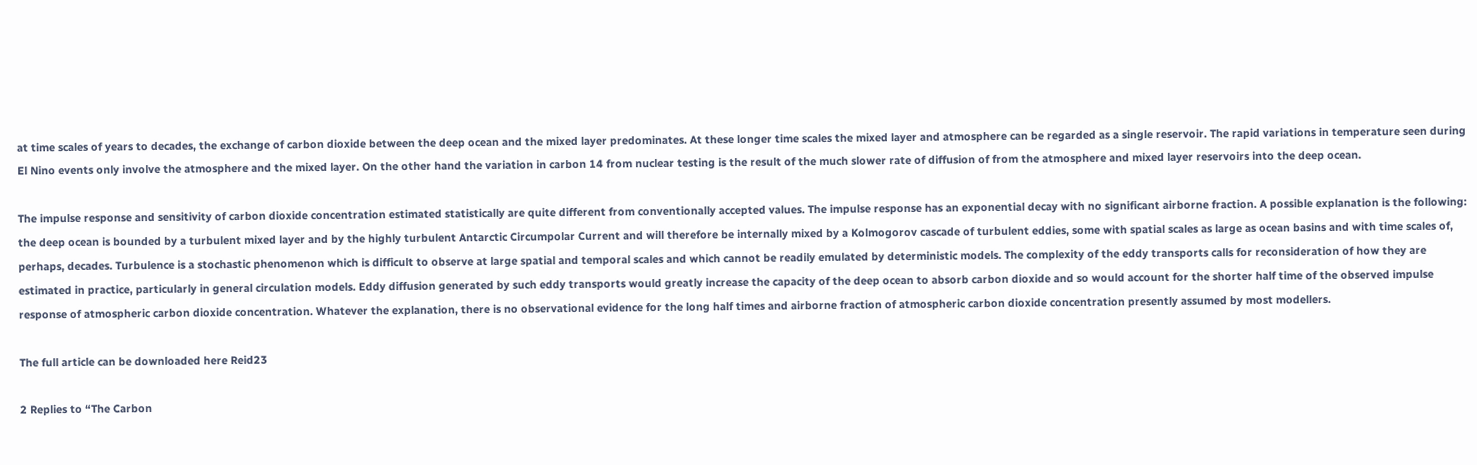at time scales of years to decades, the exchange of carbon dioxide between the deep ocean and the mixed layer predominates. At these longer time scales the mixed layer and atmosphere can be regarded as a single reservoir. The rapid variations in temperature seen during El Nino events only involve the atmosphere and the mixed layer. On the other hand the variation in carbon 14 from nuclear testing is the result of the much slower rate of diffusion of from the atmosphere and mixed layer reservoirs into the deep ocean.

The impulse response and sensitivity of carbon dioxide concentration estimated statistically are quite different from conventionally accepted values. The impulse response has an exponential decay with no significant airborne fraction. A possible explanation is the following: the deep ocean is bounded by a turbulent mixed layer and by the highly turbulent Antarctic Circumpolar Current and will therefore be internally mixed by a Kolmogorov cascade of turbulent eddies, some with spatial scales as large as ocean basins and with time scales of, perhaps, decades. Turbulence is a stochastic phenomenon which is difficult to observe at large spatial and temporal scales and which cannot be readily emulated by deterministic models. The complexity of the eddy transports calls for reconsideration of how they are estimated in practice, particularly in general circulation models. Eddy diffusion generated by such eddy transports would greatly increase the capacity of the deep ocean to absorb carbon dioxide and so would account for the shorter half time of the observed impulse response of atmospheric carbon dioxide concentration. Whatever the explanation, there is no observational evidence for the long half times and airborne fraction of atmospheric carbon dioxide concentration presently assumed by most modellers.

The full article can be downloaded here Reid23

2 Replies to “The Carbon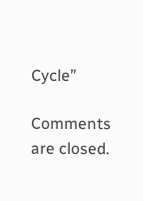Cycle”

Comments are closed.